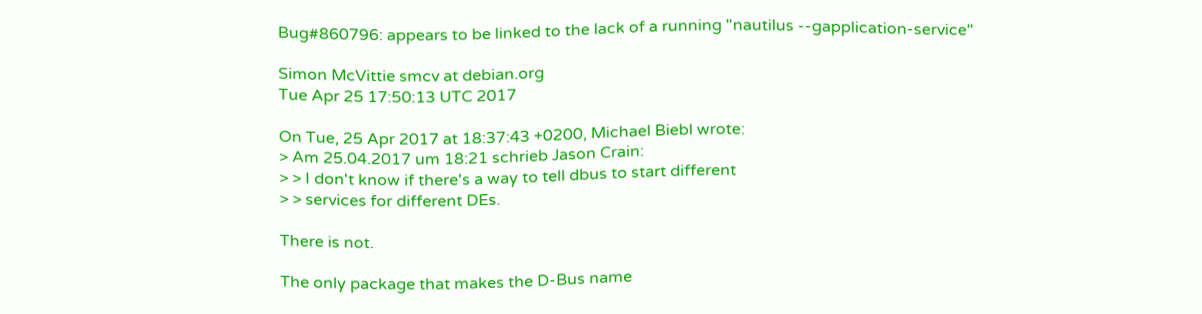Bug#860796: appears to be linked to the lack of a running "nautilus --gapplication-service"

Simon McVittie smcv at debian.org
Tue Apr 25 17:50:13 UTC 2017

On Tue, 25 Apr 2017 at 18:37:43 +0200, Michael Biebl wrote:
> Am 25.04.2017 um 18:21 schrieb Jason Crain:
> > I don't know if there's a way to tell dbus to start different
> > services for different DEs.

There is not.

The only package that makes the D-Bus name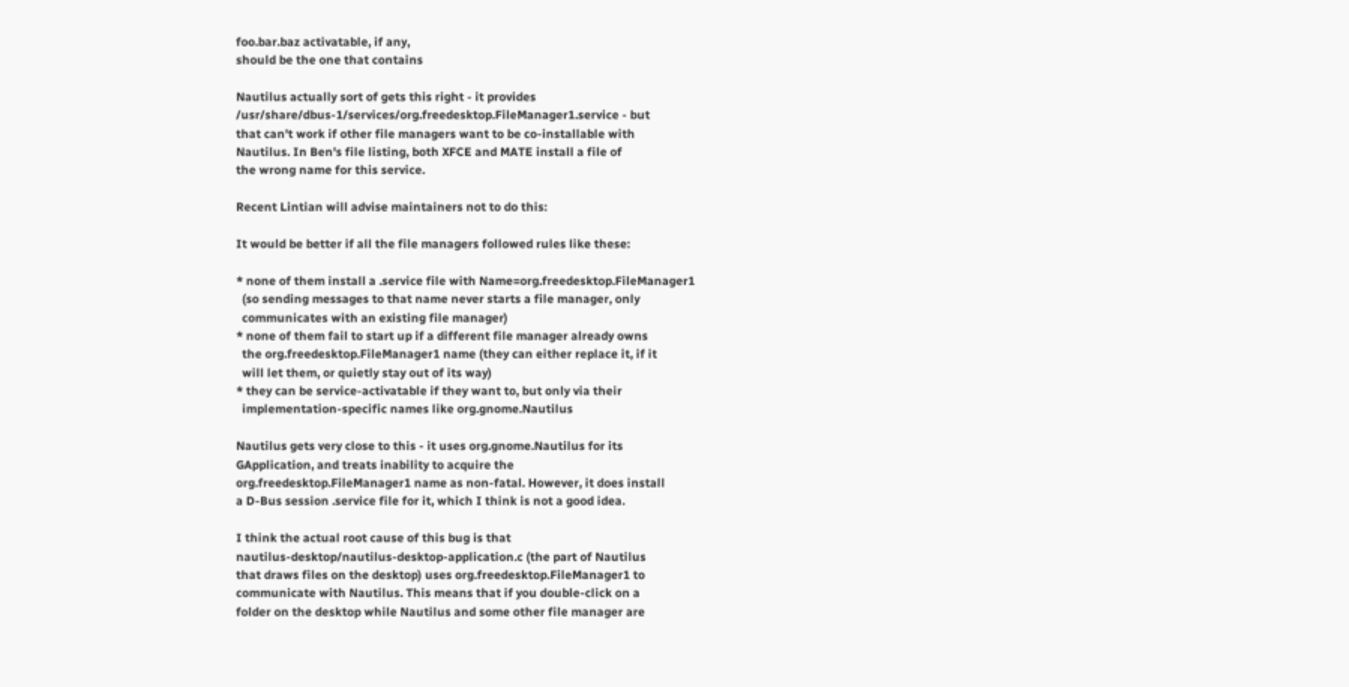foo.bar.baz activatable, if any,
should be the one that contains

Nautilus actually sort of gets this right - it provides
/usr/share/dbus-1/services/org.freedesktop.FileManager1.service - but
that can't work if other file managers want to be co-installable with
Nautilus. In Ben's file listing, both XFCE and MATE install a file of
the wrong name for this service.

Recent Lintian will advise maintainers not to do this:

It would be better if all the file managers followed rules like these:

* none of them install a .service file with Name=org.freedesktop.FileManager1
  (so sending messages to that name never starts a file manager, only
  communicates with an existing file manager)
* none of them fail to start up if a different file manager already owns
  the org.freedesktop.FileManager1 name (they can either replace it, if it
  will let them, or quietly stay out of its way)
* they can be service-activatable if they want to, but only via their
  implementation-specific names like org.gnome.Nautilus

Nautilus gets very close to this - it uses org.gnome.Nautilus for its
GApplication, and treats inability to acquire the
org.freedesktop.FileManager1 name as non-fatal. However, it does install
a D-Bus session .service file for it, which I think is not a good idea.

I think the actual root cause of this bug is that
nautilus-desktop/nautilus-desktop-application.c (the part of Nautilus
that draws files on the desktop) uses org.freedesktop.FileManager1 to
communicate with Nautilus. This means that if you double-click on a
folder on the desktop while Nautilus and some other file manager are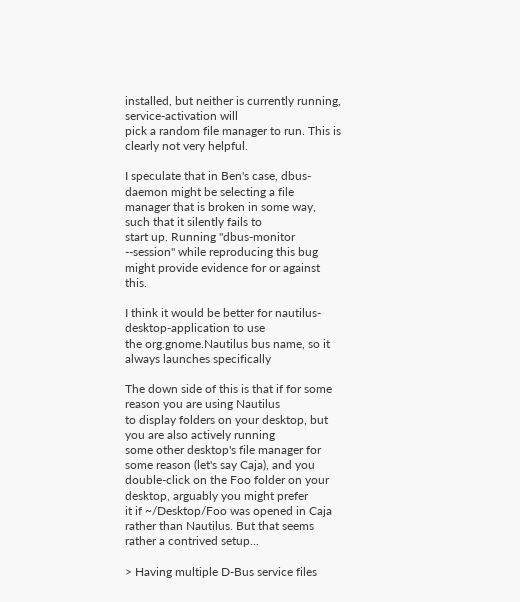installed, but neither is currently running, service-activation will
pick a random file manager to run. This is clearly not very helpful.

I speculate that in Ben's case, dbus-daemon might be selecting a file
manager that is broken in some way, such that it silently fails to
start up. Running "dbus-monitor --session" while reproducing this bug
might provide evidence for or against this.

I think it would be better for nautilus-desktop-application to use
the org.gnome.Nautilus bus name, so it always launches specifically

The down side of this is that if for some reason you are using Nautilus
to display folders on your desktop, but you are also actively running
some other desktop's file manager for some reason (let's say Caja), and you
double-click on the Foo folder on your desktop, arguably you might prefer
it if ~/Desktop/Foo was opened in Caja rather than Nautilus. But that seems
rather a contrived setup...

> Having multiple D-Bus service files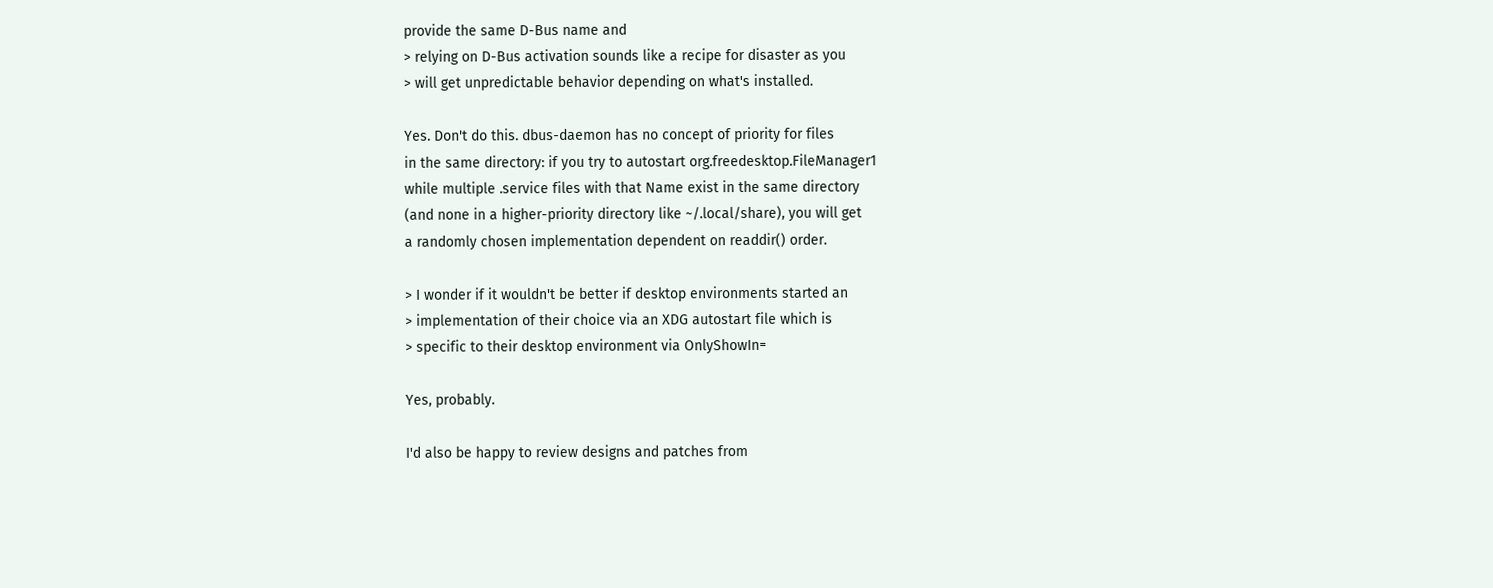provide the same D-Bus name and
> relying on D-Bus activation sounds like a recipe for disaster as you
> will get unpredictable behavior depending on what's installed.

Yes. Don't do this. dbus-daemon has no concept of priority for files
in the same directory: if you try to autostart org.freedesktop.FileManager1
while multiple .service files with that Name exist in the same directory
(and none in a higher-priority directory like ~/.local/share), you will get
a randomly chosen implementation dependent on readdir() order.

> I wonder if it wouldn't be better if desktop environments started an
> implementation of their choice via an XDG autostart file which is
> specific to their desktop environment via OnlyShowIn=

Yes, probably.

I'd also be happy to review designs and patches from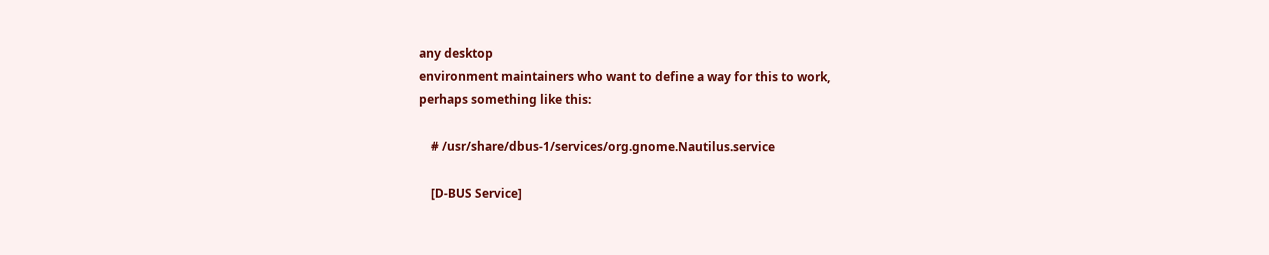any desktop
environment maintainers who want to define a way for this to work,
perhaps something like this:

    # /usr/share/dbus-1/services/org.gnome.Nautilus.service

    [D-BUS Service]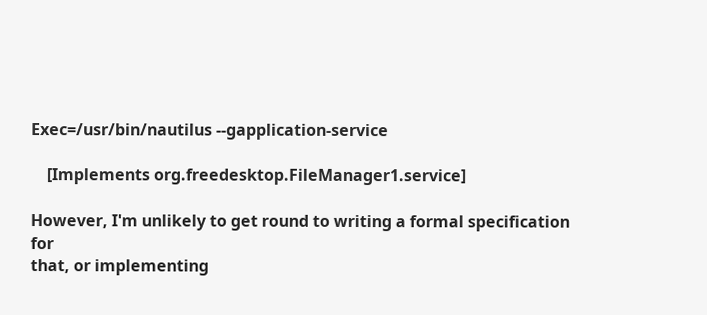Exec=/usr/bin/nautilus --gapplication-service

    [Implements org.freedesktop.FileManager1.service]

However, I'm unlikely to get round to writing a formal specification for
that, or implementing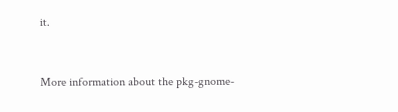it.


More information about the pkg-gnome-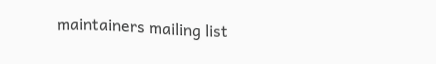maintainers mailing list